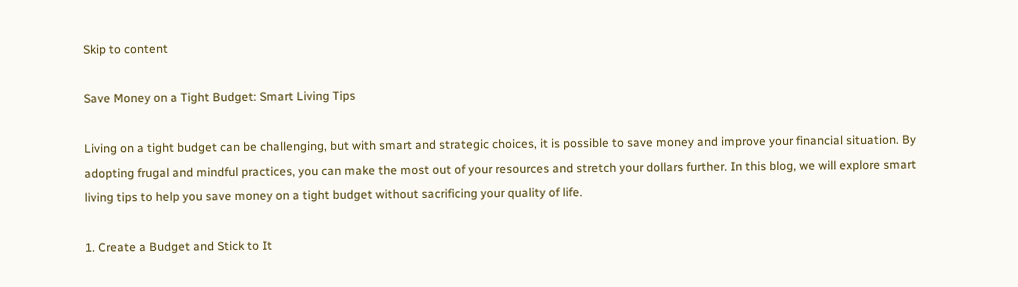Skip to content

Save Money on a Tight Budget: Smart Living Tips

Living on a tight budget can be challenging, but with smart and strategic choices, it is possible to save money and improve your financial situation. By adopting frugal and mindful practices, you can make the most out of your resources and stretch your dollars further. In this blog, we will explore smart living tips to help you save money on a tight budget without sacrificing your quality of life.

1. Create a Budget and Stick to It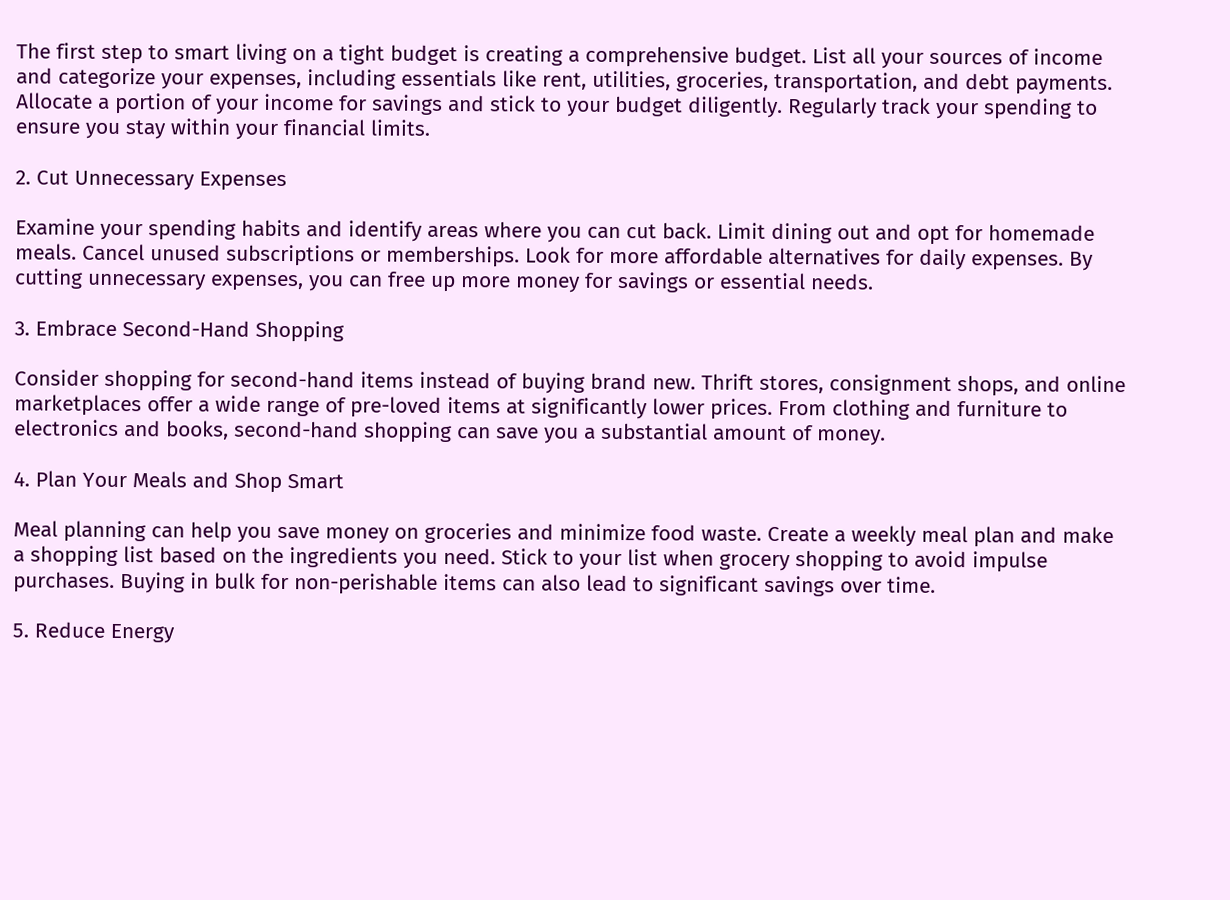The first step to smart living on a tight budget is creating a comprehensive budget. List all your sources of income and categorize your expenses, including essentials like rent, utilities, groceries, transportation, and debt payments. Allocate a portion of your income for savings and stick to your budget diligently. Regularly track your spending to ensure you stay within your financial limits.

2. Cut Unnecessary Expenses

Examine your spending habits and identify areas where you can cut back. Limit dining out and opt for homemade meals. Cancel unused subscriptions or memberships. Look for more affordable alternatives for daily expenses. By cutting unnecessary expenses, you can free up more money for savings or essential needs.

3. Embrace Second-Hand Shopping

Consider shopping for second-hand items instead of buying brand new. Thrift stores, consignment shops, and online marketplaces offer a wide range of pre-loved items at significantly lower prices. From clothing and furniture to electronics and books, second-hand shopping can save you a substantial amount of money.

4. Plan Your Meals and Shop Smart

Meal planning can help you save money on groceries and minimize food waste. Create a weekly meal plan and make a shopping list based on the ingredients you need. Stick to your list when grocery shopping to avoid impulse purchases. Buying in bulk for non-perishable items can also lead to significant savings over time.

5. Reduce Energy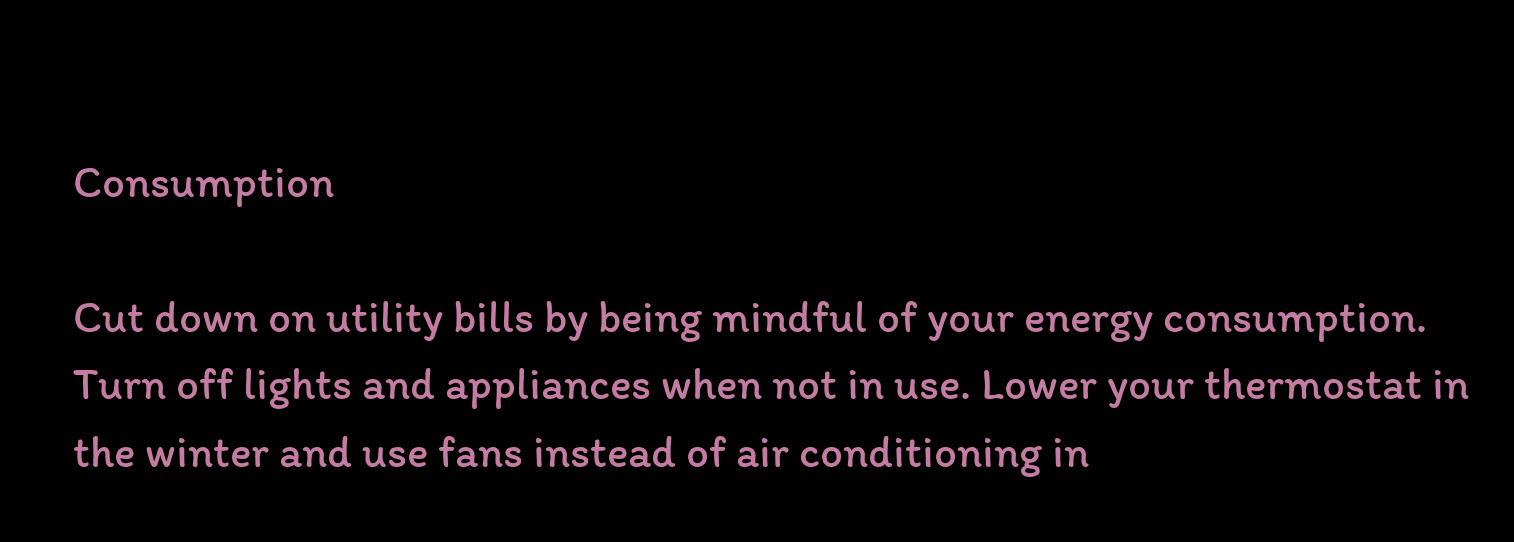Consumption

Cut down on utility bills by being mindful of your energy consumption. Turn off lights and appliances when not in use. Lower your thermostat in the winter and use fans instead of air conditioning in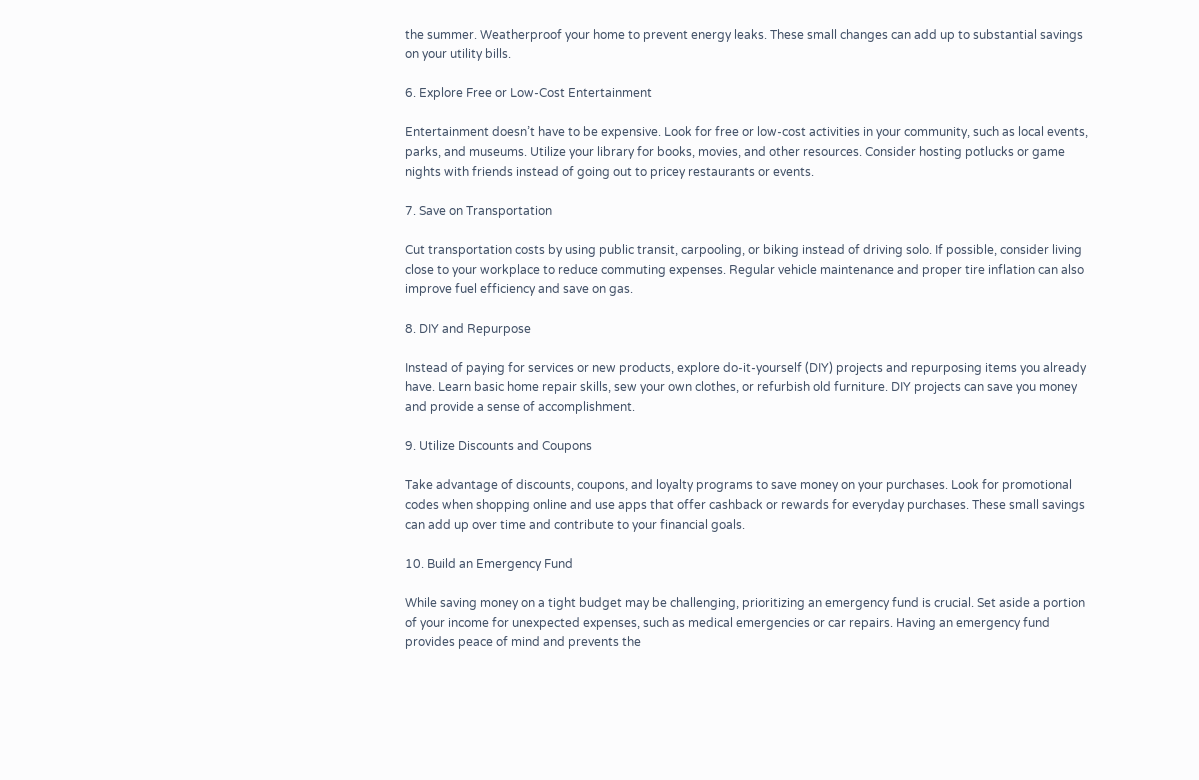the summer. Weatherproof your home to prevent energy leaks. These small changes can add up to substantial savings on your utility bills.

6. Explore Free or Low-Cost Entertainment

Entertainment doesn’t have to be expensive. Look for free or low-cost activities in your community, such as local events, parks, and museums. Utilize your library for books, movies, and other resources. Consider hosting potlucks or game nights with friends instead of going out to pricey restaurants or events.

7. Save on Transportation

Cut transportation costs by using public transit, carpooling, or biking instead of driving solo. If possible, consider living close to your workplace to reduce commuting expenses. Regular vehicle maintenance and proper tire inflation can also improve fuel efficiency and save on gas.

8. DIY and Repurpose

Instead of paying for services or new products, explore do-it-yourself (DIY) projects and repurposing items you already have. Learn basic home repair skills, sew your own clothes, or refurbish old furniture. DIY projects can save you money and provide a sense of accomplishment.

9. Utilize Discounts and Coupons

Take advantage of discounts, coupons, and loyalty programs to save money on your purchases. Look for promotional codes when shopping online and use apps that offer cashback or rewards for everyday purchases. These small savings can add up over time and contribute to your financial goals.

10. Build an Emergency Fund

While saving money on a tight budget may be challenging, prioritizing an emergency fund is crucial. Set aside a portion of your income for unexpected expenses, such as medical emergencies or car repairs. Having an emergency fund provides peace of mind and prevents the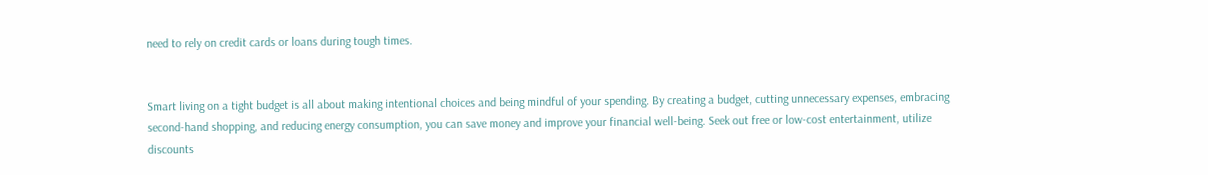need to rely on credit cards or loans during tough times.


Smart living on a tight budget is all about making intentional choices and being mindful of your spending. By creating a budget, cutting unnecessary expenses, embracing second-hand shopping, and reducing energy consumption, you can save money and improve your financial well-being. Seek out free or low-cost entertainment, utilize discounts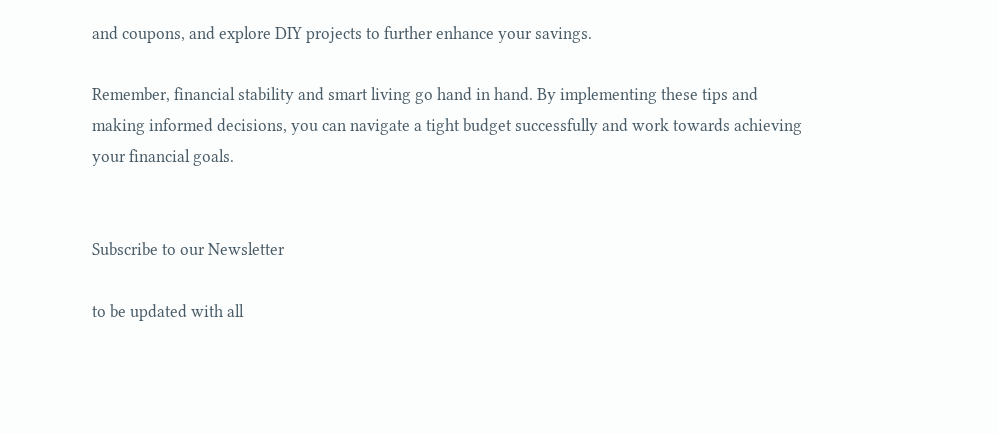and coupons, and explore DIY projects to further enhance your savings.

Remember, financial stability and smart living go hand in hand. By implementing these tips and making informed decisions, you can navigate a tight budget successfully and work towards achieving your financial goals.


Subscribe to our Newsletter

to be updated with all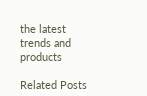the latest trends and products

Related Posts